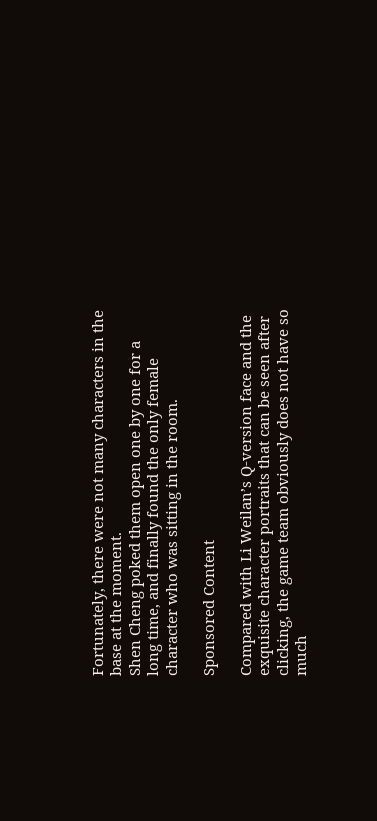Fortunately, there were not many characters in the base at the moment.
Shen Cheng poked them open one by one for a long time, and finally found the only female character who was sitting in the room.

Sponsored Content

Compared with Li Weilan’s Q-version face and the exquisite character portraits that can be seen after clicking, the game team obviously does not have so much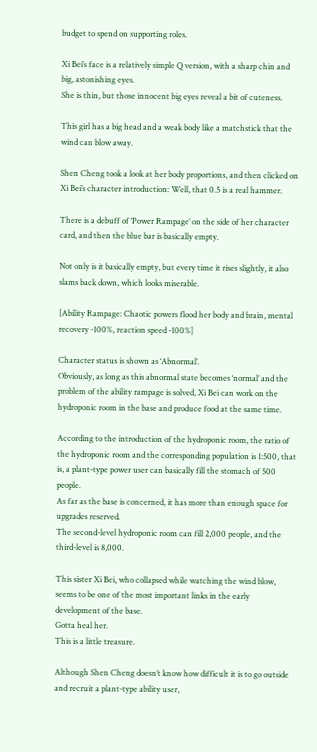budget to spend on supporting roles.

Xi Bei’s face is a relatively simple Q version, with a sharp chin and big, astonishing eyes.
She is thin, but those innocent big eyes reveal a bit of cuteness.

This girl has a big head and a weak body like a matchstick that the wind can blow away.

Shen Cheng took a look at her body proportions, and then clicked on Xi Bei’s character introduction: Well, that 0.5 is a real hammer.

There is a debuff of ‘Power Rampage’ on the side of her character card, and then the blue bar is basically empty.

Not only is it basically empty, but every time it rises slightly, it also slams back down, which looks miserable.

[Ability Rampage: Chaotic powers flood her body and brain, mental recovery -100%, reaction speed -100%]

Character status is shown as ‘Abnormal’.
Obviously, as long as this abnormal state becomes ‘normal’ and the problem of the ability rampage is solved, Xi Bei can work on the hydroponic room in the base and produce food at the same time.

According to the introduction of the hydroponic room, the ratio of the hydroponic room and the corresponding population is 1:500, that is, a plant-type power user can basically fill the stomach of 500 people.
As far as the base is concerned, it has more than enough space for upgrades reserved.
The second-level hydroponic room can fill 2,000 people, and the third-level is 8,000.

This sister Xi Bei, who collapsed while watching the wind blow, seems to be one of the most important links in the early development of the base.
Gotta heal her.
This is a little treasure.

Although Shen Cheng doesn’t know how difficult it is to go outside and recruit a plant-type ability user,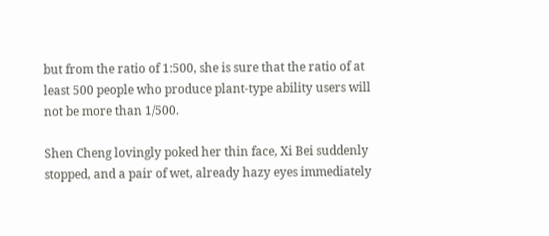but from the ratio of 1:500, she is sure that the ratio of at least 500 people who produce plant-type ability users will not be more than 1/500.

Shen Cheng lovingly poked her thin face, Xi Bei suddenly stopped, and a pair of wet, already hazy eyes immediately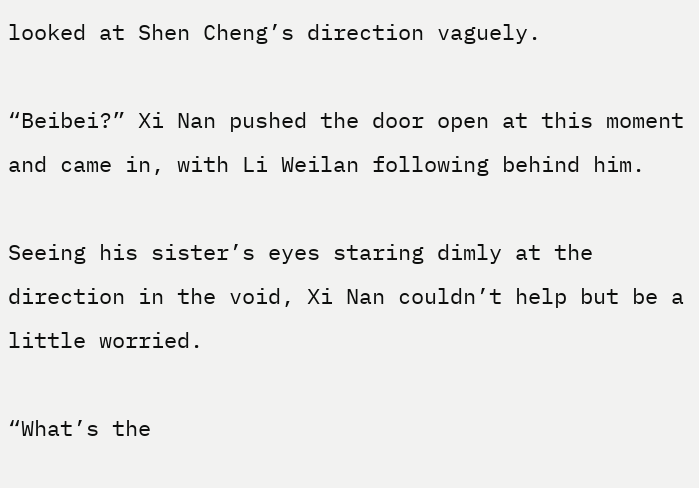looked at Shen Cheng’s direction vaguely.

“Beibei?” Xi Nan pushed the door open at this moment and came in, with Li Weilan following behind him.

Seeing his sister’s eyes staring dimly at the direction in the void, Xi Nan couldn’t help but be a little worried.

“What’s the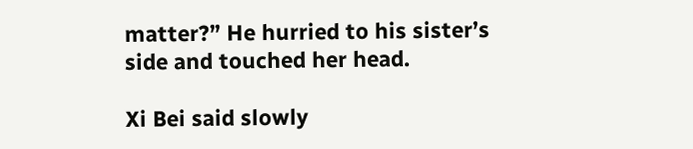matter?” He hurried to his sister’s side and touched her head.

Xi Bei said slowly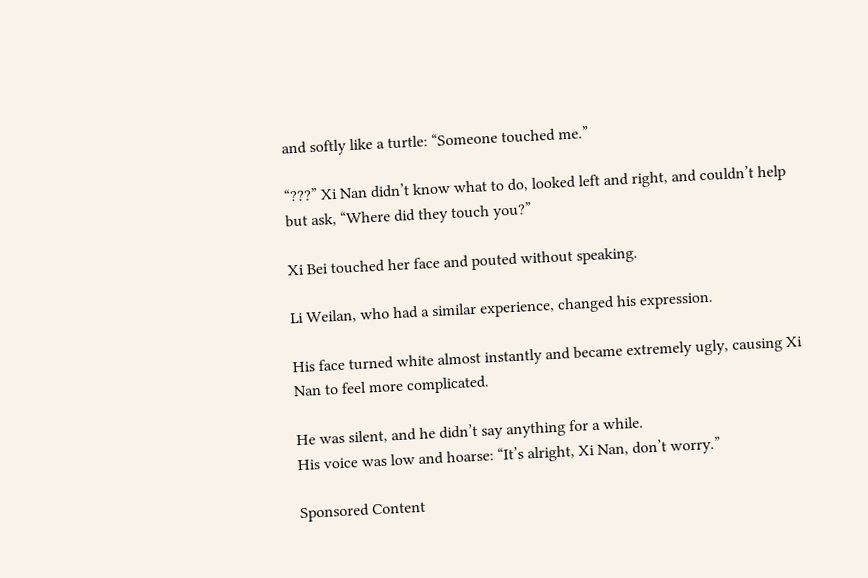and softly like a turtle: “Someone touched me.”

“???” Xi Nan didn’t know what to do, looked left and right, and couldn’t help but ask, “Where did they touch you?”

Xi Bei touched her face and pouted without speaking.

Li Weilan, who had a similar experience, changed his expression.

His face turned white almost instantly and became extremely ugly, causing Xi Nan to feel more complicated.

He was silent, and he didn’t say anything for a while.
His voice was low and hoarse: “It’s alright, Xi Nan, don’t worry.”

Sponsored Content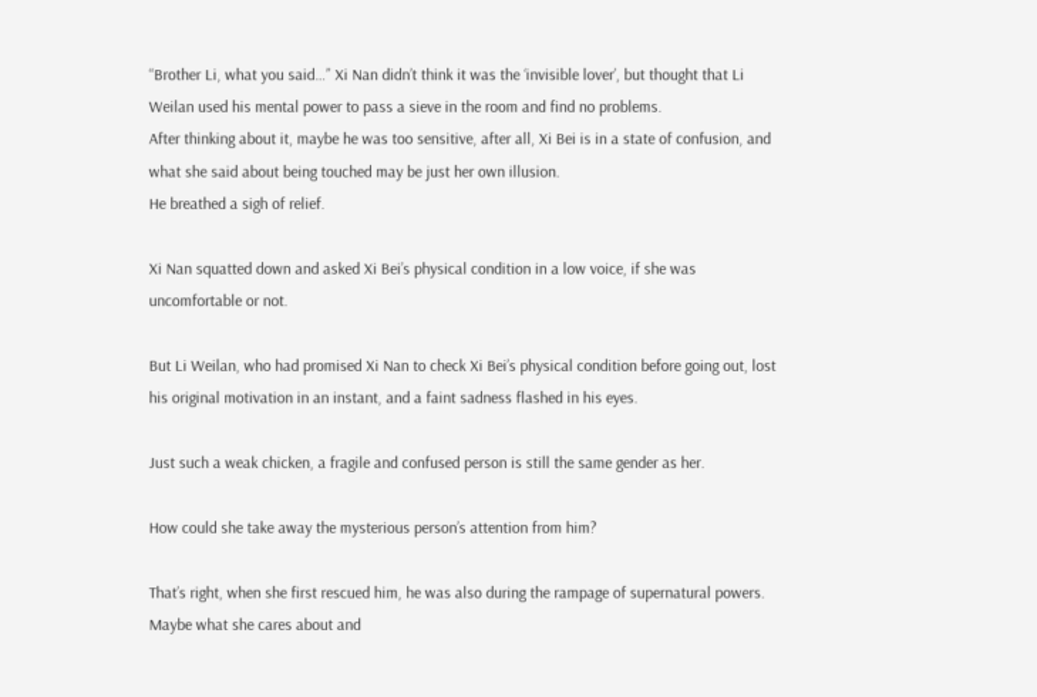“Brother Li, what you said…” Xi Nan didn’t think it was the ‘invisible lover’, but thought that Li Weilan used his mental power to pass a sieve in the room and find no problems.
After thinking about it, maybe he was too sensitive, after all, Xi Bei is in a state of confusion, and what she said about being touched may be just her own illusion.
He breathed a sigh of relief.

Xi Nan squatted down and asked Xi Bei’s physical condition in a low voice, if she was uncomfortable or not.

But Li Weilan, who had promised Xi Nan to check Xi Bei’s physical condition before going out, lost his original motivation in an instant, and a faint sadness flashed in his eyes.

Just such a weak chicken, a fragile and confused person is still the same gender as her.

How could she take away the mysterious person’s attention from him?

That’s right, when she first rescued him, he was also during the rampage of supernatural powers.
Maybe what she cares about and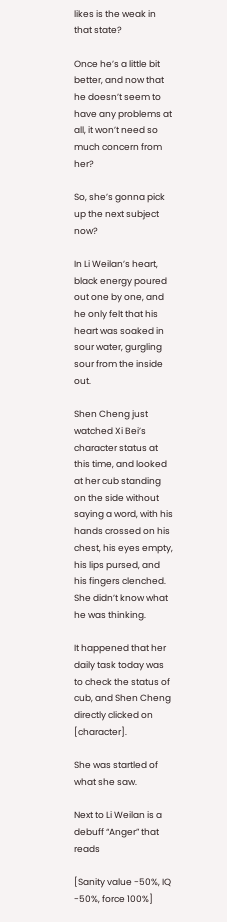likes is the weak in that state?

Once he’s a little bit better, and now that he doesn’t seem to have any problems at all, it won’t need so much concern from her?

So, she’s gonna pick up the next subject now?

In Li Weilan’s heart, black energy poured out one by one, and he only felt that his heart was soaked in sour water, gurgling sour from the inside out.

Shen Cheng just watched Xi Bei’s character status at this time, and looked at her cub standing on the side without saying a word, with his hands crossed on his chest, his eyes empty, his lips pursed, and his fingers clenched.
She didn’t know what he was thinking.

It happened that her daily task today was to check the status of cub, and Shen Cheng directly clicked on [character].

She was startled of what she saw.

Next to Li Weilan is a debuff “Anger” that reads

[Sanity value -50%, IQ -50%, force 100%]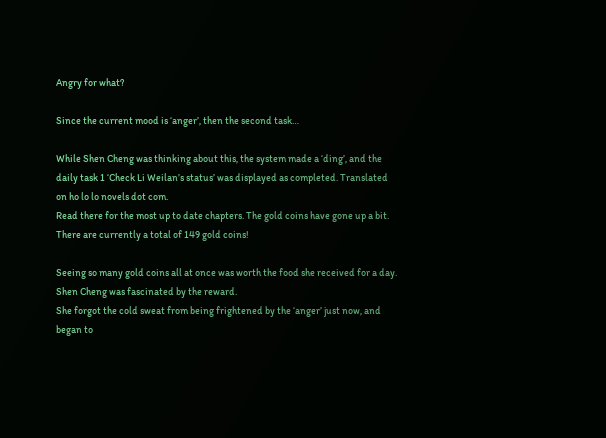Angry for what?

Since the current mood is ‘anger’, then the second task…

While Shen Cheng was thinking about this, the system made a ‘ding’, and the daily task 1 ‘Check Li Weilan’s status’ was displayed as completed. Translated on ho lo lo novels dot com.
Read there for the most up to date chapters. The gold coins have gone up a bit.
There are currently a total of 149 gold coins!

Seeing so many gold coins all at once was worth the food she received for a day.
Shen Cheng was fascinated by the reward.
She forgot the cold sweat from being frightened by the ‘anger’ just now, and began to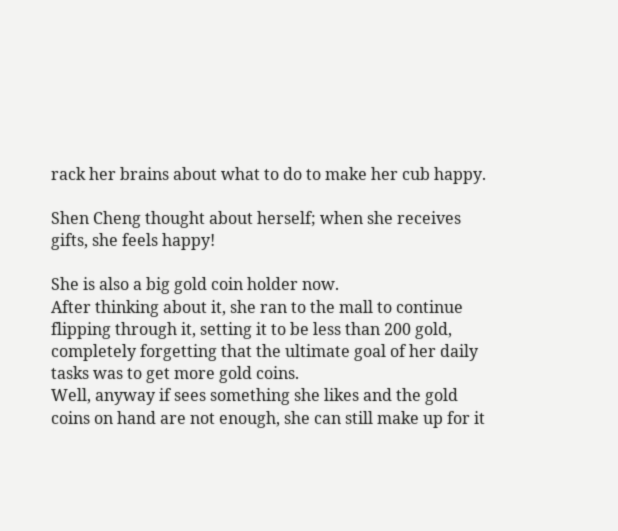rack her brains about what to do to make her cub happy.

Shen Cheng thought about herself; when she receives gifts, she feels happy!

She is also a big gold coin holder now.
After thinking about it, she ran to the mall to continue flipping through it, setting it to be less than 200 gold, completely forgetting that the ultimate goal of her daily tasks was to get more gold coins.
Well, anyway if sees something she likes and the gold coins on hand are not enough, she can still make up for it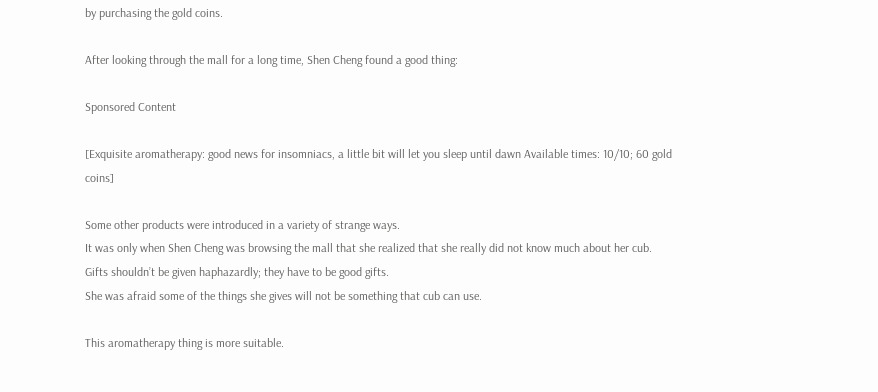by purchasing the gold coins.

After looking through the mall for a long time, Shen Cheng found a good thing:

Sponsored Content

[Exquisite aromatherapy: good news for insomniacs, a little bit will let you sleep until dawn Available times: 10/10; 60 gold coins]

Some other products were introduced in a variety of strange ways.
It was only when Shen Cheng was browsing the mall that she realized that she really did not know much about her cub.
Gifts shouldn’t be given haphazardly; they have to be good gifts.
She was afraid some of the things she gives will not be something that cub can use.

This aromatherapy thing is more suitable.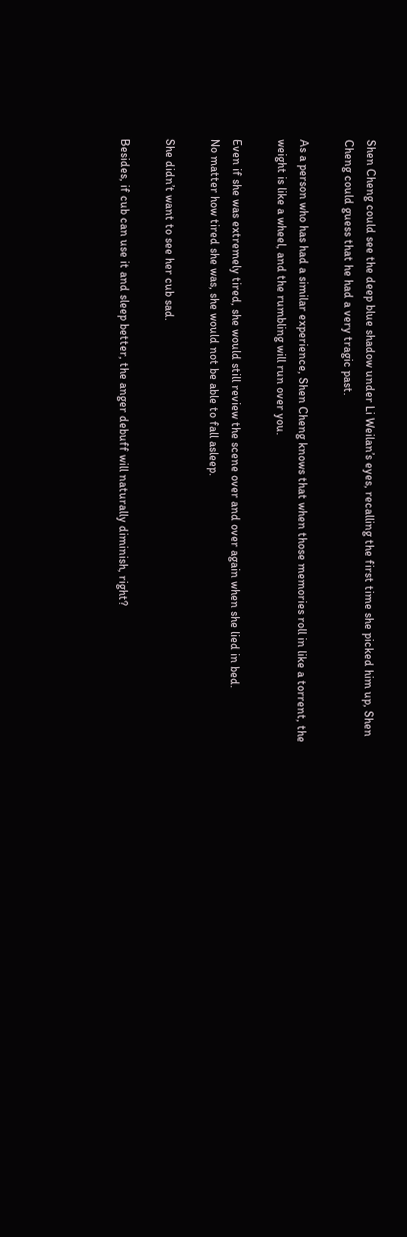Shen Cheng could see the deep blue shadow under Li Weilan’s eyes, recalling the first time she picked him up, Shen Cheng could guess that he had a very tragic past.

As a person who has had a similar experience, Shen Cheng knows that when those memories roll in like a torrent, the weight is like a wheel, and the rumbling will run over you.

Even if she was extremely tired, she would still review the scene over and over again when she lied in bed.
No matter how tired she was, she would not be able to fall asleep.

She didn’t want to see her cub sad.

Besides, if cub can use it and sleep better, the anger debuff will naturally diminish, right?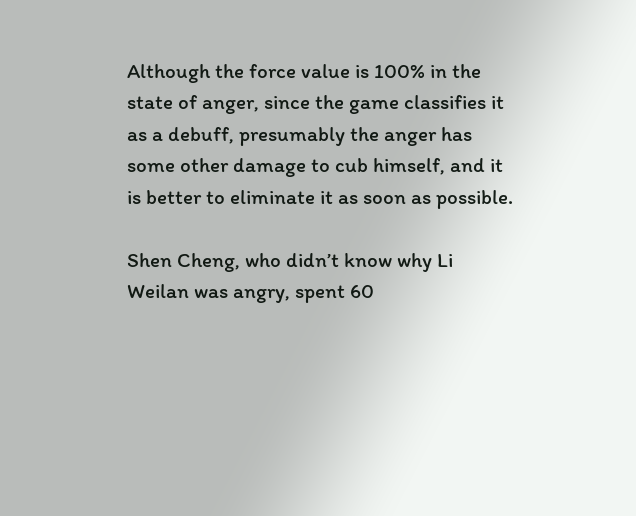Although the force value is 100% in the state of anger, since the game classifies it as a debuff, presumably the anger has some other damage to cub himself, and it is better to eliminate it as soon as possible.

Shen Cheng, who didn’t know why Li Weilan was angry, spent 60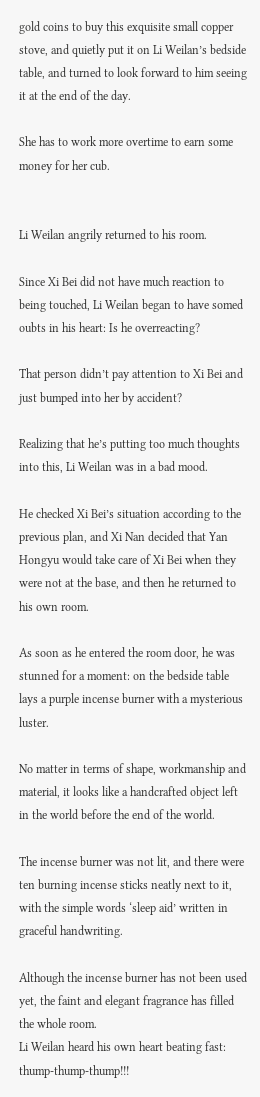gold coins to buy this exquisite small copper stove, and quietly put it on Li Weilan’s bedside table, and turned to look forward to him seeing it at the end of the day.

She has to work more overtime to earn some money for her cub.


Li Weilan angrily returned to his room.

Since Xi Bei did not have much reaction to being touched, Li Weilan began to have somed oubts in his heart: Is he overreacting?

That person didn’t pay attention to Xi Bei and just bumped into her by accident?

Realizing that he’s putting too much thoughts into this, Li Weilan was in a bad mood.

He checked Xi Bei’s situation according to the previous plan, and Xi Nan decided that Yan Hongyu would take care of Xi Bei when they were not at the base, and then he returned to his own room.

As soon as he entered the room door, he was stunned for a moment: on the bedside table lays a purple incense burner with a mysterious luster.

No matter in terms of shape, workmanship and material, it looks like a handcrafted object left in the world before the end of the world.

The incense burner was not lit, and there were ten burning incense sticks neatly next to it, with the simple words ‘sleep aid’ written in graceful handwriting.

Although the incense burner has not been used yet, the faint and elegant fragrance has filled the whole room.
Li Weilan heard his own heart beating fast: thump-thump-thump!!!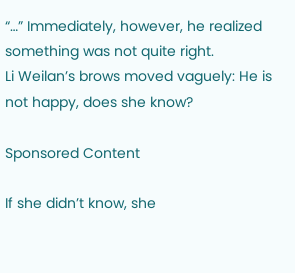“…” Immediately, however, he realized something was not quite right.
Li Weilan’s brows moved vaguely: He is not happy, does she know?

Sponsored Content

If she didn’t know, she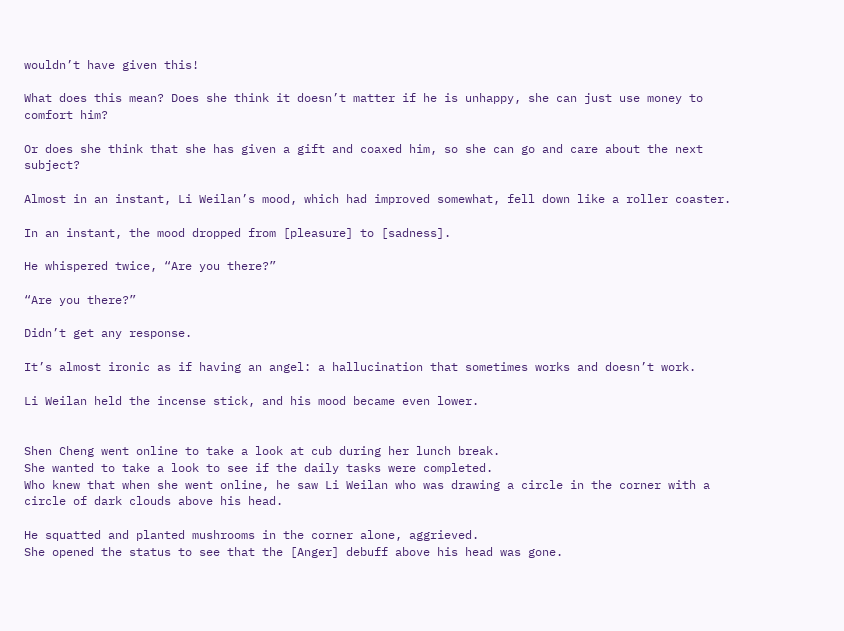wouldn’t have given this!

What does this mean? Does she think it doesn’t matter if he is unhappy, she can just use money to comfort him?

Or does she think that she has given a gift and coaxed him, so she can go and care about the next subject?

Almost in an instant, Li Weilan’s mood, which had improved somewhat, fell down like a roller coaster.

In an instant, the mood dropped from [pleasure] to [sadness].

He whispered twice, “Are you there?”

“Are you there?”

Didn’t get any response.

It’s almost ironic as if having an angel: a hallucination that sometimes works and doesn’t work.

Li Weilan held the incense stick, and his mood became even lower.


Shen Cheng went online to take a look at cub during her lunch break.
She wanted to take a look to see if the daily tasks were completed.
Who knew that when she went online, he saw Li Weilan who was drawing a circle in the corner with a circle of dark clouds above his head.

He squatted and planted mushrooms in the corner alone, aggrieved.
She opened the status to see that the [Anger] debuff above his head was gone.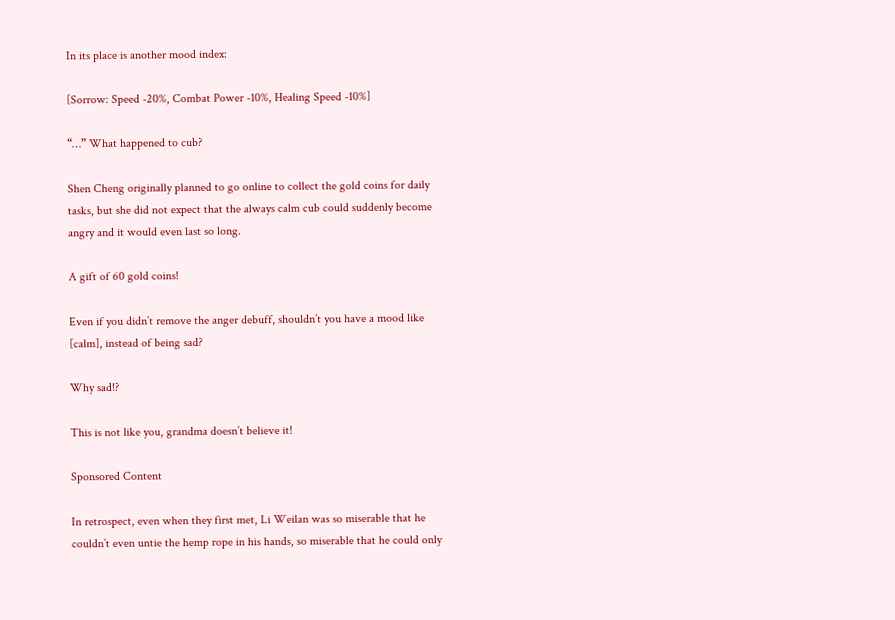In its place is another mood index:

[Sorrow: Speed -20%, Combat Power -10%, Healing Speed -10%]

“…” What happened to cub?

Shen Cheng originally planned to go online to collect the gold coins for daily tasks, but she did not expect that the always calm cub could suddenly become angry and it would even last so long.

A gift of 60 gold coins!

Even if you didn’t remove the anger debuff, shouldn’t you have a mood like [calm], instead of being sad?

Why sad!?

This is not like you, grandma doesn’t believe it!

Sponsored Content

In retrospect, even when they first met, Li Weilan was so miserable that he couldn’t even untie the hemp rope in his hands, so miserable that he could only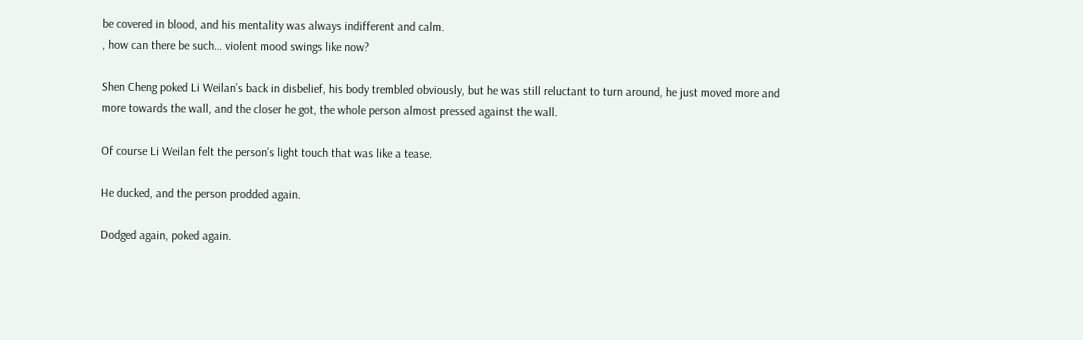be covered in blood, and his mentality was always indifferent and calm.
, how can there be such… violent mood swings like now?

Shen Cheng poked Li Weilan’s back in disbelief, his body trembled obviously, but he was still reluctant to turn around, he just moved more and more towards the wall, and the closer he got, the whole person almost pressed against the wall.

Of course Li Weilan felt the person’s light touch that was like a tease.

He ducked, and the person prodded again.

Dodged again, poked again.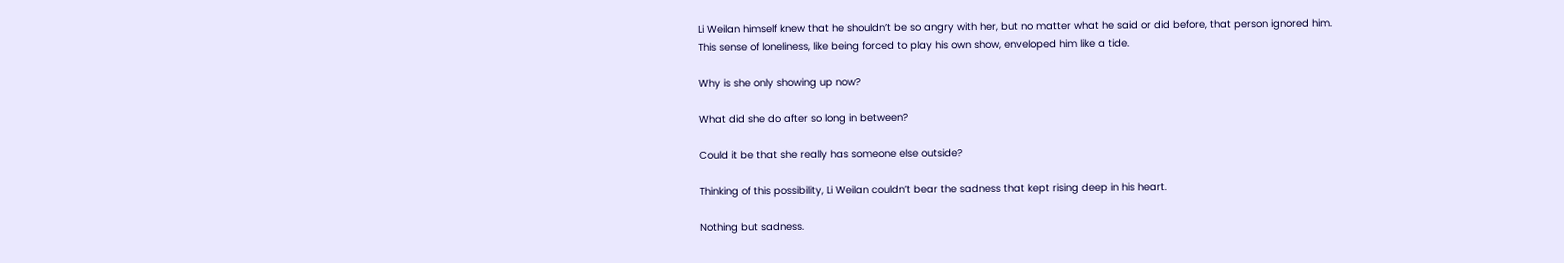Li Weilan himself knew that he shouldn’t be so angry with her, but no matter what he said or did before, that person ignored him.
This sense of loneliness, like being forced to play his own show, enveloped him like a tide.

Why is she only showing up now?

What did she do after so long in between?

Could it be that she really has someone else outside?

Thinking of this possibility, Li Weilan couldn’t bear the sadness that kept rising deep in his heart.

Nothing but sadness.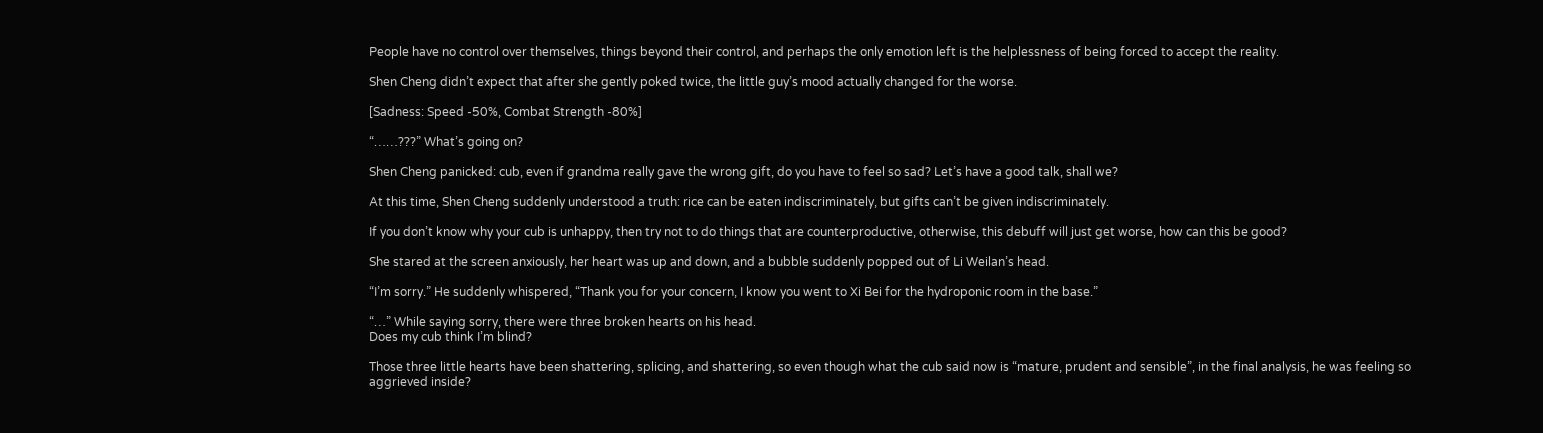People have no control over themselves, things beyond their control, and perhaps the only emotion left is the helplessness of being forced to accept the reality.

Shen Cheng didn’t expect that after she gently poked twice, the little guy’s mood actually changed for the worse.

[Sadness: Speed -50%, Combat Strength -80%]

“……???” What’s going on?

Shen Cheng panicked: cub, even if grandma really gave the wrong gift, do you have to feel so sad? Let’s have a good talk, shall we?

At this time, Shen Cheng suddenly understood a truth: rice can be eaten indiscriminately, but gifts can’t be given indiscriminately.

If you don’t know why your cub is unhappy, then try not to do things that are counterproductive, otherwise, this debuff will just get worse, how can this be good?

She stared at the screen anxiously, her heart was up and down, and a bubble suddenly popped out of Li Weilan’s head.

“I’m sorry.” He suddenly whispered, “Thank you for your concern, I know you went to Xi Bei for the hydroponic room in the base.”

“…” While saying sorry, there were three broken hearts on his head.
Does my cub think I’m blind?

Those three little hearts have been shattering, splicing, and shattering, so even though what the cub said now is “mature, prudent and sensible”, in the final analysis, he was feeling so aggrieved inside?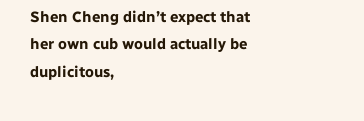Shen Cheng didn’t expect that her own cub would actually be duplicitous,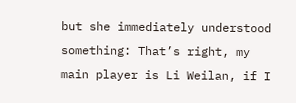but she immediately understood something: That’s right, my main player is Li Weilan, if I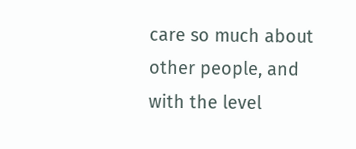care so much about other people, and with the level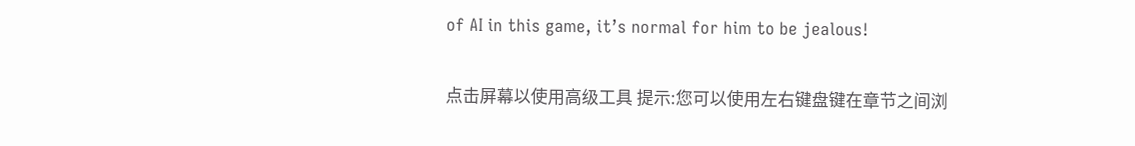of AI in this game, it’s normal for him to be jealous!

点击屏幕以使用高级工具 提示:您可以使用左右键盘键在章节之间浏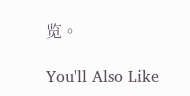览。

You'll Also Like